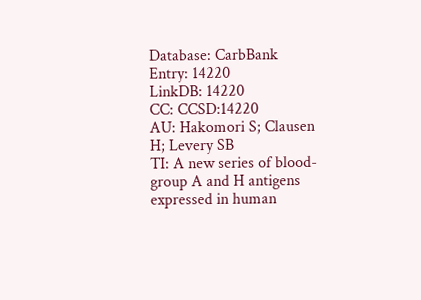Database: CarbBank
Entry: 14220
LinkDB: 14220
CC: CCSD:14220
AU: Hakomori S; Clausen H; Levery SB
TI: A new series of blood-group A and H antigens expressed in human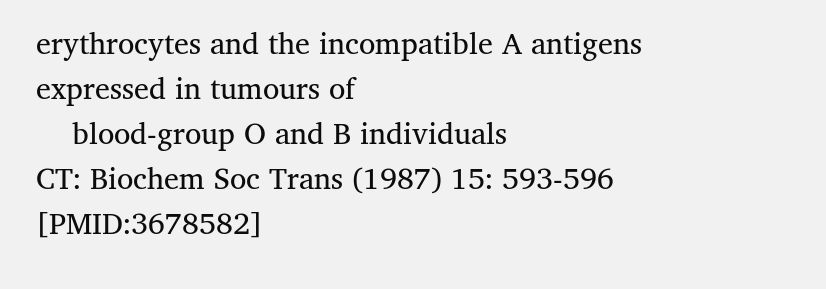erythrocytes and the incompatible A antigens expressed in tumours of
    blood-group O and B individuals
CT: Biochem Soc Trans (1987) 15: 593-596 [PMID:3678582]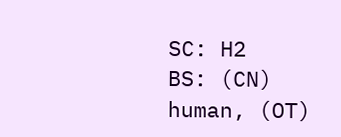SC: H2
BS: (CN) human, (OT)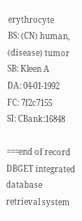erythrocyte
BS: (CN) human, (disease) tumor
SB: Kleen A
DA: 04-01-1992
FC: 7f2c7155
SI: CBank:16848

===end of record
DBGET integrated database retrieval system